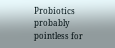Probiotics probably pointless for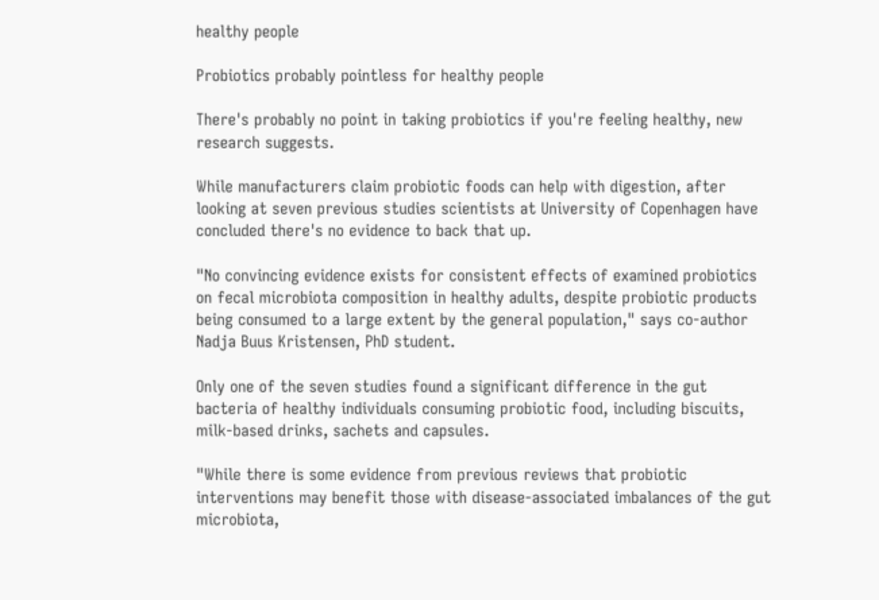healthy people

Probiotics probably pointless for healthy people

There's probably no point in taking probiotics if you're feeling healthy, new research suggests.

While manufacturers claim probiotic foods can help with digestion, after looking at seven previous studies scientists at University of Copenhagen have concluded there's no evidence to back that up.

"No convincing evidence exists for consistent effects of examined probiotics on fecal microbiota composition in healthy adults, despite probiotic products being consumed to a large extent by the general population," says co-author Nadja Buus Kristensen, PhD student.

Only one of the seven studies found a significant difference in the gut bacteria of healthy individuals consuming probiotic food, including biscuits, milk-based drinks, sachets and capsules.

"While there is some evidence from previous reviews that probiotic interventions may benefit those with disease-associated imbalances of the gut microbiota,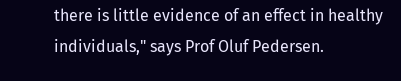there is little evidence of an effect in healthy individuals," says Prof Oluf Pedersen.